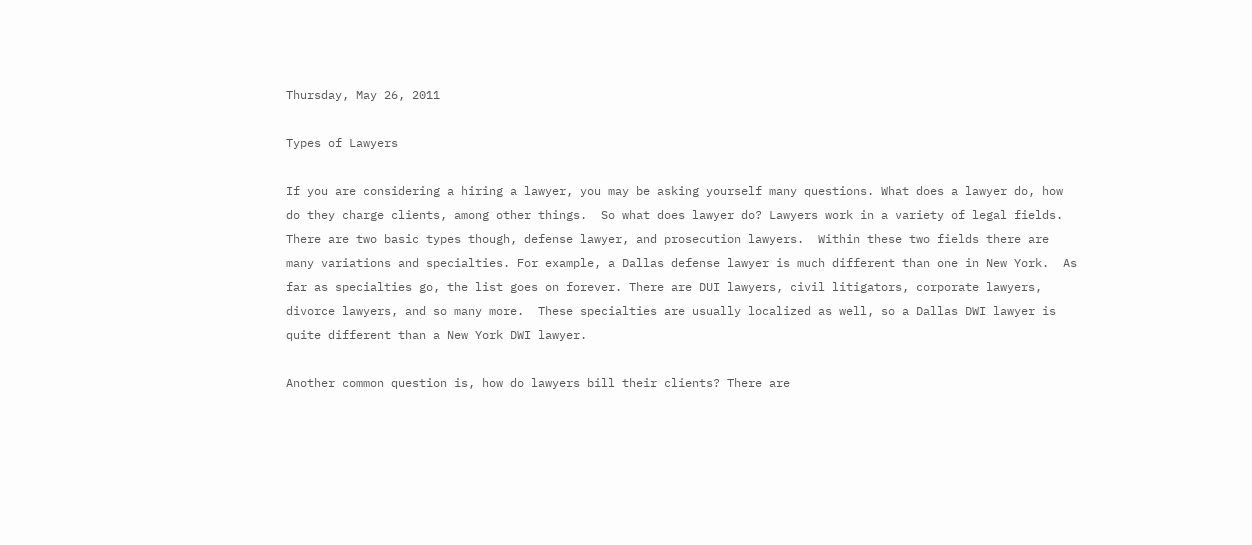Thursday, May 26, 2011

Types of Lawyers

If you are considering a hiring a lawyer, you may be asking yourself many questions. What does a lawyer do, how do they charge clients, among other things.  So what does lawyer do? Lawyers work in a variety of legal fields.  There are two basic types though, defense lawyer, and prosecution lawyers.  Within these two fields there are many variations and specialties. For example, a Dallas defense lawyer is much different than one in New York.  As far as specialties go, the list goes on forever. There are DUI lawyers, civil litigators, corporate lawyers, divorce lawyers, and so many more.  These specialties are usually localized as well, so a Dallas DWI lawyer is quite different than a New York DWI lawyer.

Another common question is, how do lawyers bill their clients? There are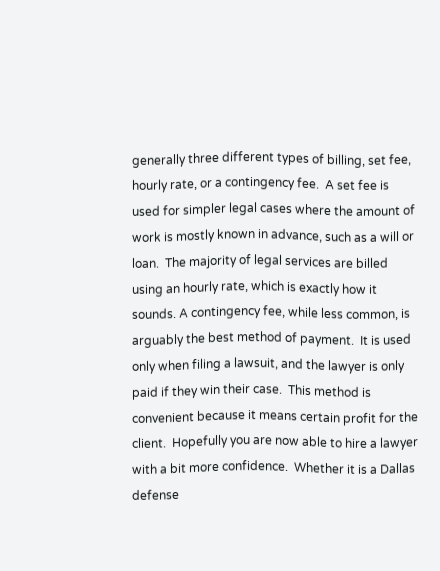generally three different types of billing, set fee, hourly rate, or a contingency fee.  A set fee is used for simpler legal cases where the amount of work is mostly known in advance, such as a will or loan.  The majority of legal services are billed using an hourly rate, which is exactly how it sounds. A contingency fee, while less common, is arguably the best method of payment.  It is used only when filing a lawsuit, and the lawyer is only paid if they win their case.  This method is convenient because it means certain profit for the client.  Hopefully you are now able to hire a lawyer with a bit more confidence.  Whether it is a Dallas defense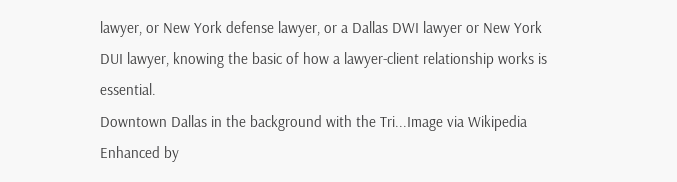lawyer, or New York defense lawyer, or a Dallas DWI lawyer or New York DUI lawyer, knowing the basic of how a lawyer-client relationship works is essential.
Downtown Dallas in the background with the Tri...Image via Wikipedia
Enhanced by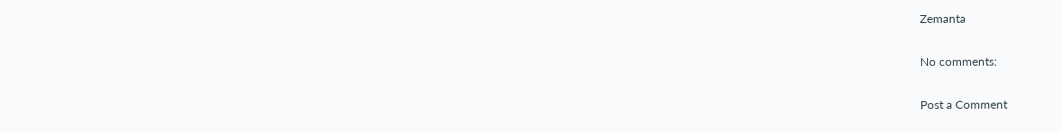Zemanta

No comments:

Post a Comment